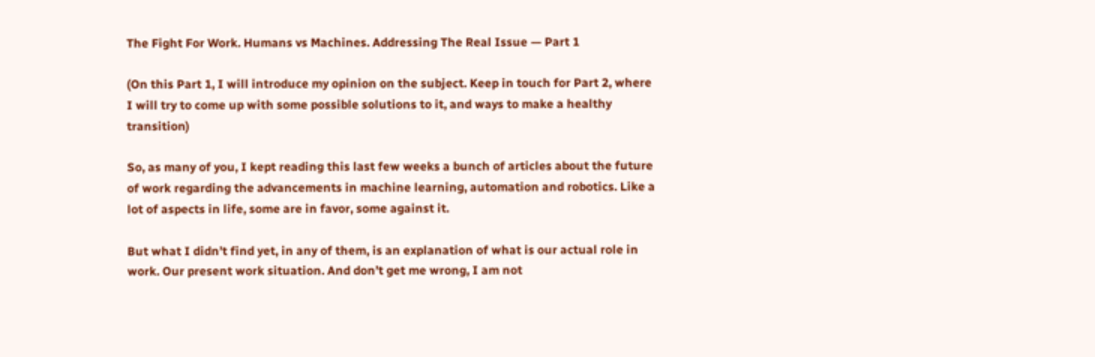The Fight For Work. Humans vs Machines. Addressing The Real Issue — Part 1

(On this Part 1, I will introduce my opinion on the subject. Keep in touch for Part 2, where I will try to come up with some possible solutions to it, and ways to make a healthy transition)

So, as many of you, I kept reading this last few weeks a bunch of articles about the future of work regarding the advancements in machine learning, automation and robotics. Like a lot of aspects in life, some are in favor, some against it.

But what I didn’t find yet, in any of them, is an explanation of what is our actual role in work. Our present work situation. And don’t get me wrong, I am not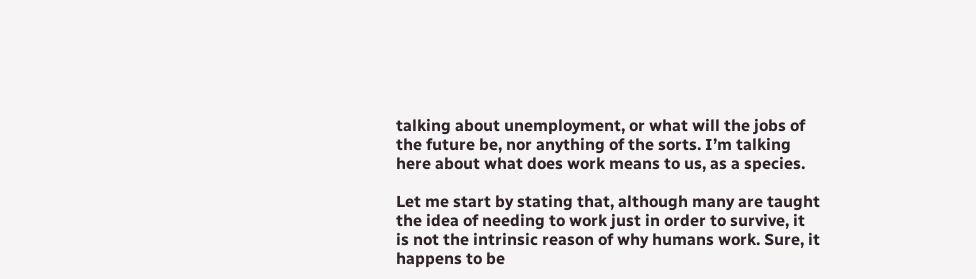talking about unemployment, or what will the jobs of the future be, nor anything of the sorts. I’m talking here about what does work means to us, as a species.

Let me start by stating that, although many are taught the idea of needing to work just in order to survive, it is not the intrinsic reason of why humans work. Sure, it happens to be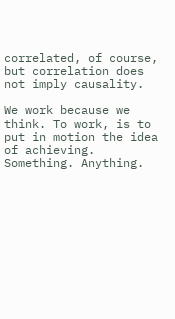correlated, of course, but correlation does not imply causality.

We work because we think. To work, is to put in motion the idea of achieving. Something. Anything.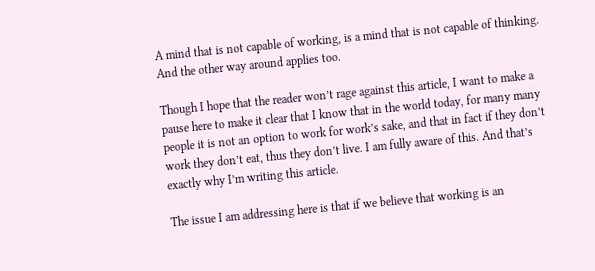A mind that is not capable of working, is a mind that is not capable of thinking. And the other way around applies too.

Though I hope that the reader won’t rage against this article, I want to make a pause here to make it clear that I know that in the world today, for many many people it is not an option to work for work’s sake, and that in fact if they don’t work they don’t eat, thus they don’t live. I am fully aware of this. And that’s exactly why I’m writing this article.

The issue I am addressing here is that if we believe that working is an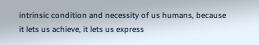intrinsic condition and necessity of us humans, because it lets us achieve, it lets us express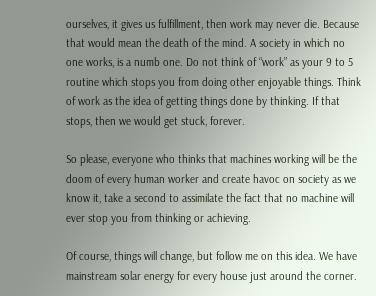ourselves, it gives us fulfillment, then work may never die. Because that would mean the death of the mind. A society in which no one works, is a numb one. Do not think of “work” as your 9 to 5 routine which stops you from doing other enjoyable things. Think of work as the idea of getting things done by thinking. If that stops, then we would get stuck, forever.

So please, everyone who thinks that machines working will be the doom of every human worker and create havoc on society as we know it, take a second to assimilate the fact that no machine will ever stop you from thinking or achieving.

Of course, things will change, but follow me on this idea. We have mainstream solar energy for every house just around the corner.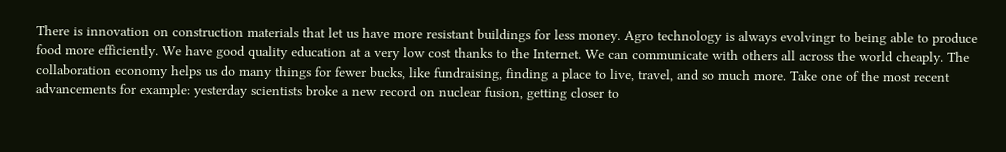There is innovation on construction materials that let us have more resistant buildings for less money. Agro technology is always evolvingr to being able to produce food more efficiently. We have good quality education at a very low cost thanks to the Internet. We can communicate with others all across the world cheaply. The collaboration economy helps us do many things for fewer bucks, like fundraising, finding a place to live, travel, and so much more. Take one of the most recent advancements for example: yesterday scientists broke a new record on nuclear fusion, getting closer to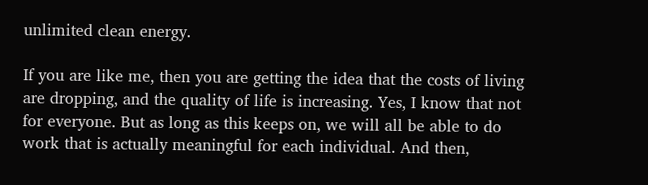unlimited clean energy.

If you are like me, then you are getting the idea that the costs of living are dropping, and the quality of life is increasing. Yes, I know that not for everyone. But as long as this keeps on, we will all be able to do work that is actually meaningful for each individual. And then,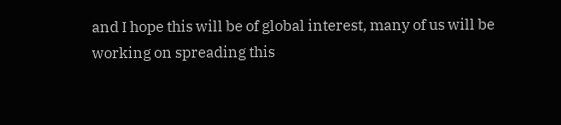and I hope this will be of global interest, many of us will be working on spreading this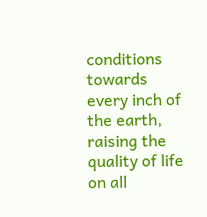conditions towards every inch of the earth, raising the quality of life on all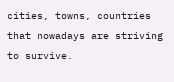cities, towns, countries that nowadays are striving to survive.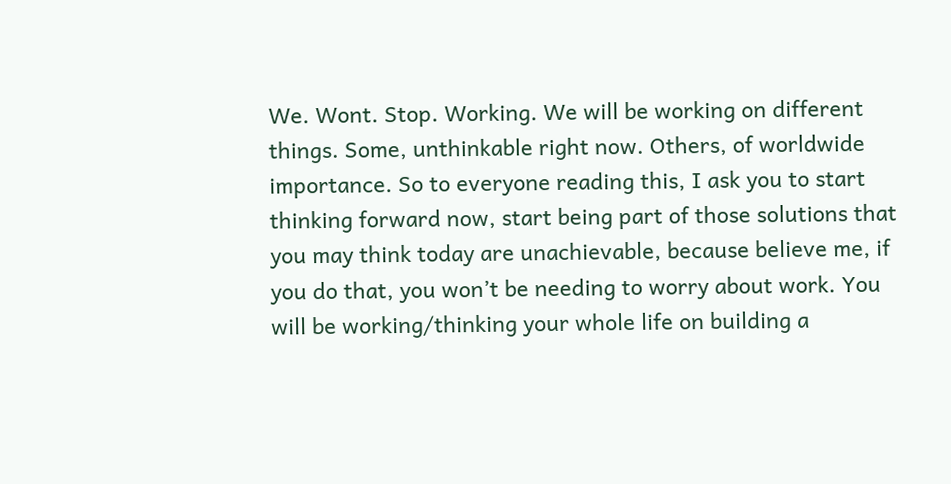We. Wont. Stop. Working. We will be working on different things. Some, unthinkable right now. Others, of worldwide importance. So to everyone reading this, I ask you to start thinking forward now, start being part of those solutions that you may think today are unachievable, because believe me, if you do that, you won’t be needing to worry about work. You will be working/thinking your whole life on building a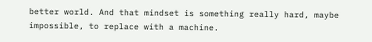better world. And that mindset is something really hard, maybe impossible, to replace with a machine.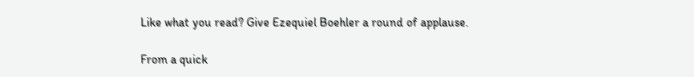Like what you read? Give Ezequiel Boehler a round of applause.

From a quick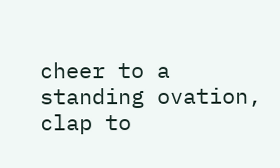cheer to a standing ovation, clap to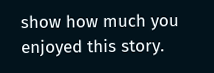show how much you enjoyed this story.